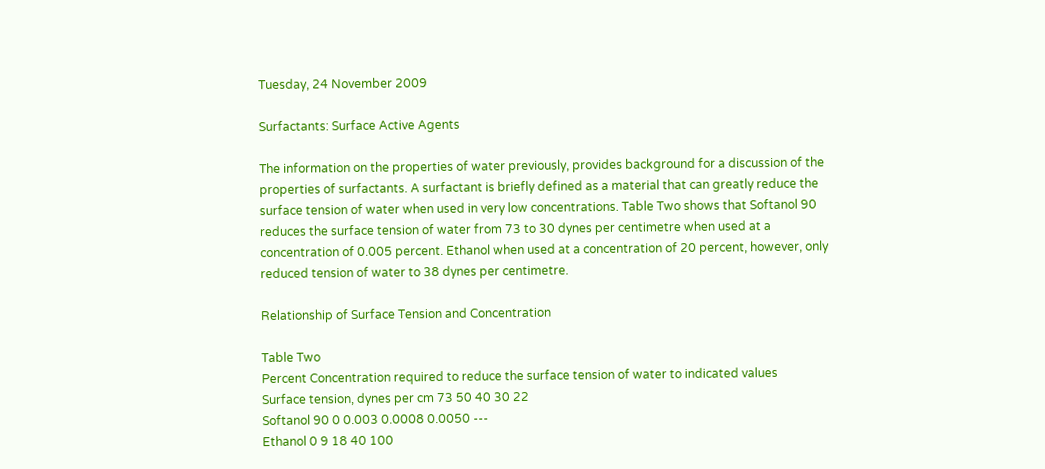Tuesday, 24 November 2009

Surfactants: Surface Active Agents

The information on the properties of water previously, provides background for a discussion of the properties of surfactants. A surfactant is briefly defined as a material that can greatly reduce the surface tension of water when used in very low concentrations. Table Two shows that Softanol 90 reduces the surface tension of water from 73 to 30 dynes per centimetre when used at a concentration of 0.005 percent. Ethanol when used at a concentration of 20 percent, however, only reduced tension of water to 38 dynes per centimetre.

Relationship of Surface Tension and Concentration

Table Two
Percent Concentration required to reduce the surface tension of water to indicated values
Surface tension, dynes per cm 73 50 40 30 22
Softanol 90 0 0.003 0.0008 0.0050 ---
Ethanol 0 9 18 40 100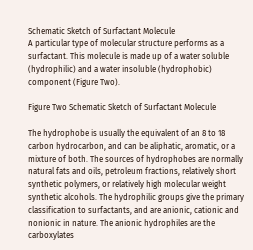Schematic Sketch of Surfactant Molecule
A particular type of molecular structure performs as a surfactant. This molecule is made up of a water soluble (hydrophilic) and a water insoluble (hydrophobic) component (Figure Two).

Figure Two Schematic Sketch of Surfactant Molecule

The hydrophobe is usually the equivalent of an 8 to 18 carbon hydrocarbon, and can be aliphatic, aromatic, or a mixture of both. The sources of hydrophobes are normally natural fats and oils, petroleum fractions, relatively short synthetic polymers, or relatively high molecular weight synthetic alcohols. The hydrophilic groups give the primary classification to surfactants, and are anionic, cationic and nonionic in nature. The anionic hydrophiles are the carboxylates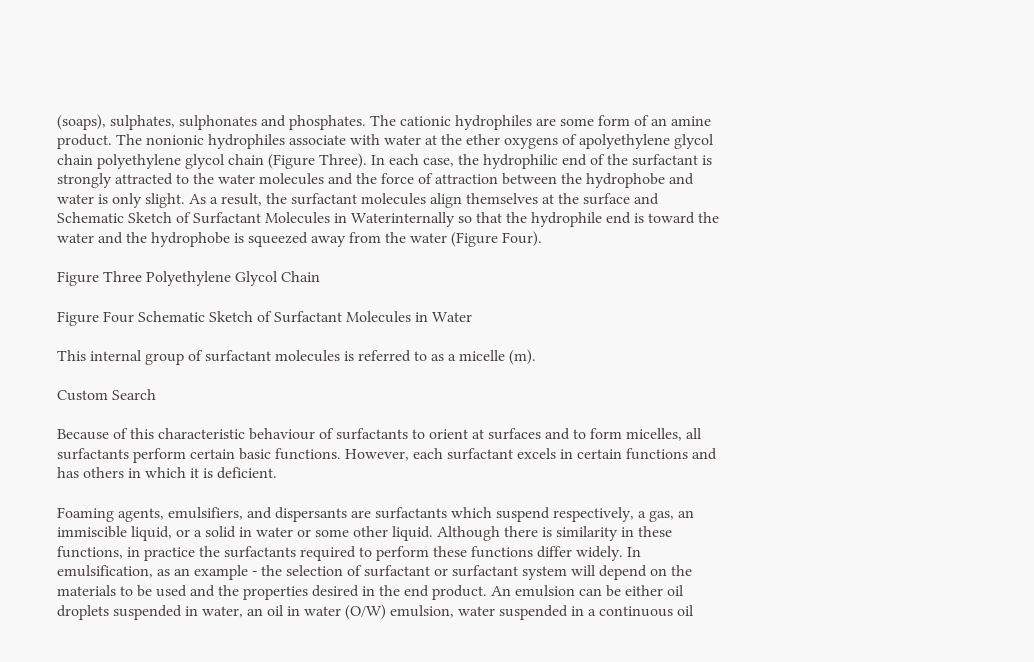(soaps), sulphates, sulphonates and phosphates. The cationic hydrophiles are some form of an amine product. The nonionic hydrophiles associate with water at the ether oxygens of apolyethylene glycol chain polyethylene glycol chain (Figure Three). In each case, the hydrophilic end of the surfactant is strongly attracted to the water molecules and the force of attraction between the hydrophobe and water is only slight. As a result, the surfactant molecules align themselves at the surface and Schematic Sketch of Surfactant Molecules in Waterinternally so that the hydrophile end is toward the water and the hydrophobe is squeezed away from the water (Figure Four).

Figure Three Polyethylene Glycol Chain

Figure Four Schematic Sketch of Surfactant Molecules in Water

This internal group of surfactant molecules is referred to as a micelle (m).

Custom Search

Because of this characteristic behaviour of surfactants to orient at surfaces and to form micelles, all surfactants perform certain basic functions. However, each surfactant excels in certain functions and has others in which it is deficient.

Foaming agents, emulsifiers, and dispersants are surfactants which suspend respectively, a gas, an immiscible liquid, or a solid in water or some other liquid. Although there is similarity in these functions, in practice the surfactants required to perform these functions differ widely. In emulsification, as an example - the selection of surfactant or surfactant system will depend on the materials to be used and the properties desired in the end product. An emulsion can be either oil droplets suspended in water, an oil in water (O/W) emulsion, water suspended in a continuous oil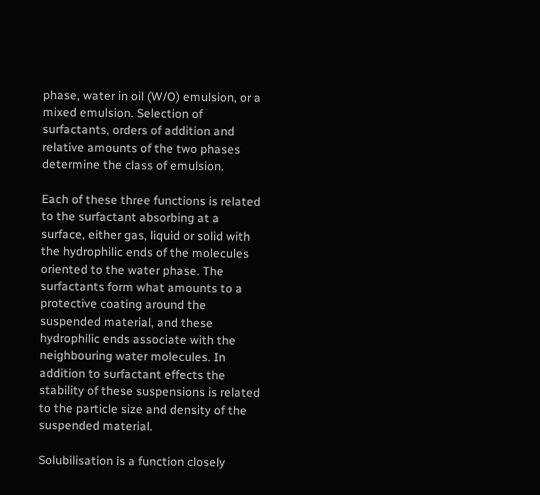phase, water in oil (W/O) emulsion, or a mixed emulsion. Selection of surfactants, orders of addition and relative amounts of the two phases determine the class of emulsion.

Each of these three functions is related to the surfactant absorbing at a surface, either gas, liquid or solid with the hydrophilic ends of the molecules oriented to the water phase. The surfactants form what amounts to a protective coating around the suspended material, and these hydrophilic ends associate with the neighbouring water molecules. In addition to surfactant effects the stability of these suspensions is related to the particle size and density of the suspended material.

Solubilisation is a function closely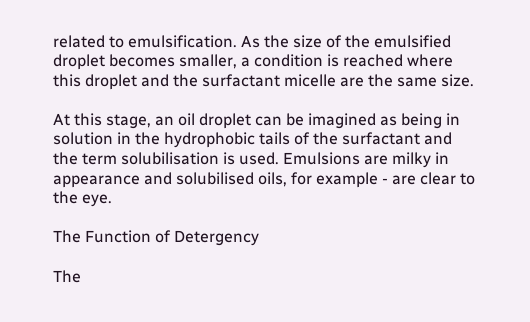related to emulsification. As the size of the emulsified droplet becomes smaller, a condition is reached where this droplet and the surfactant micelle are the same size.

At this stage, an oil droplet can be imagined as being in solution in the hydrophobic tails of the surfactant and the term solubilisation is used. Emulsions are milky in appearance and solubilised oils, for example - are clear to the eye.

The Function of Detergency

The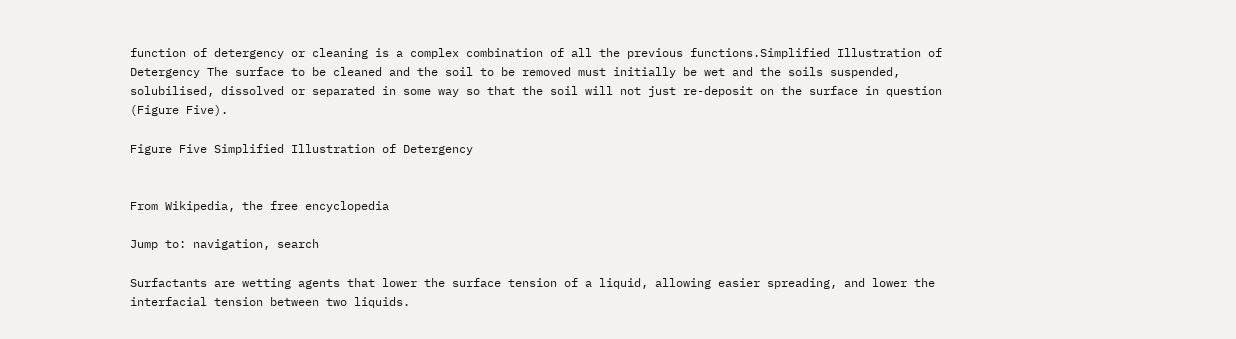function of detergency or cleaning is a complex combination of all the previous functions.Simplified Illustration of Detergency The surface to be cleaned and the soil to be removed must initially be wet and the soils suspended, solubilised, dissolved or separated in some way so that the soil will not just re-deposit on the surface in question (Figure Five).

Figure Five Simplified Illustration of Detergency


From Wikipedia, the free encyclopedia

Jump to: navigation, search

Surfactants are wetting agents that lower the surface tension of a liquid, allowing easier spreading, and lower the interfacial tension between two liquids.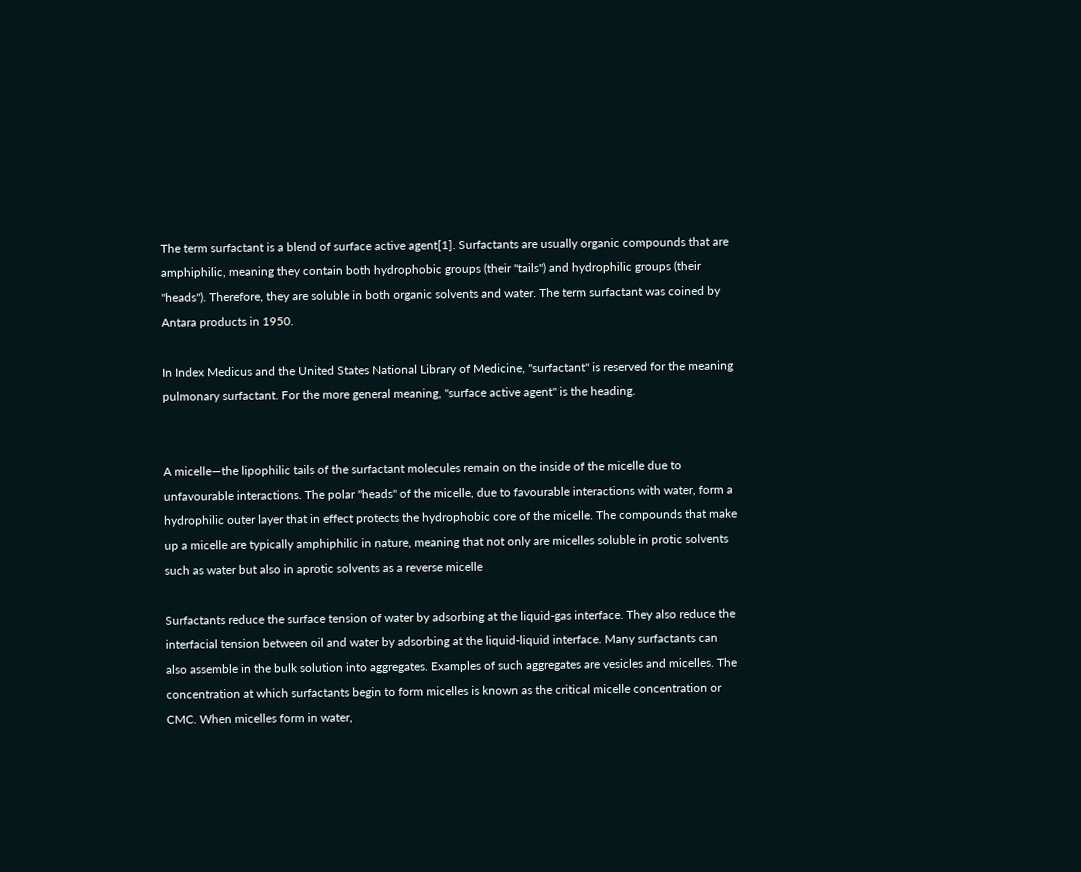The term surfactant is a blend of surface active agent[1]. Surfactants are usually organic compounds that are amphiphilic, meaning they contain both hydrophobic groups (their "tails") and hydrophilic groups (their "heads"). Therefore, they are soluble in both organic solvents and water. The term surfactant was coined by Antara products in 1950.

In Index Medicus and the United States National Library of Medicine, "surfactant" is reserved for the meaning pulmonary surfactant. For the more general meaning, "surface active agent" is the heading.


A micelle—the lipophilic tails of the surfactant molecules remain on the inside of the micelle due to unfavourable interactions. The polar "heads" of the micelle, due to favourable interactions with water, form a hydrophilic outer layer that in effect protects the hydrophobic core of the micelle. The compounds that make up a micelle are typically amphiphilic in nature, meaning that not only are micelles soluble in protic solvents such as water but also in aprotic solvents as a reverse micelle

Surfactants reduce the surface tension of water by adsorbing at the liquid-gas interface. They also reduce the interfacial tension between oil and water by adsorbing at the liquid-liquid interface. Many surfactants can also assemble in the bulk solution into aggregates. Examples of such aggregates are vesicles and micelles. The concentration at which surfactants begin to form micelles is known as the critical micelle concentration or CMC. When micelles form in water,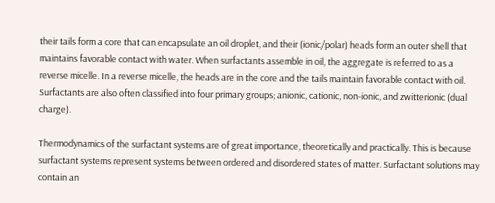their tails form a core that can encapsulate an oil droplet, and their (ionic/polar) heads form an outer shell that maintains favorable contact with water. When surfactants assemble in oil, the aggregate is referred to as a reverse micelle. In a reverse micelle, the heads are in the core and the tails maintain favorable contact with oil. Surfactants are also often classified into four primary groups; anionic, cationic, non-ionic, and zwitterionic (dual charge).

Thermodynamics of the surfactant systems are of great importance, theoretically and practically. This is because surfactant systems represent systems between ordered and disordered states of matter. Surfactant solutions may contain an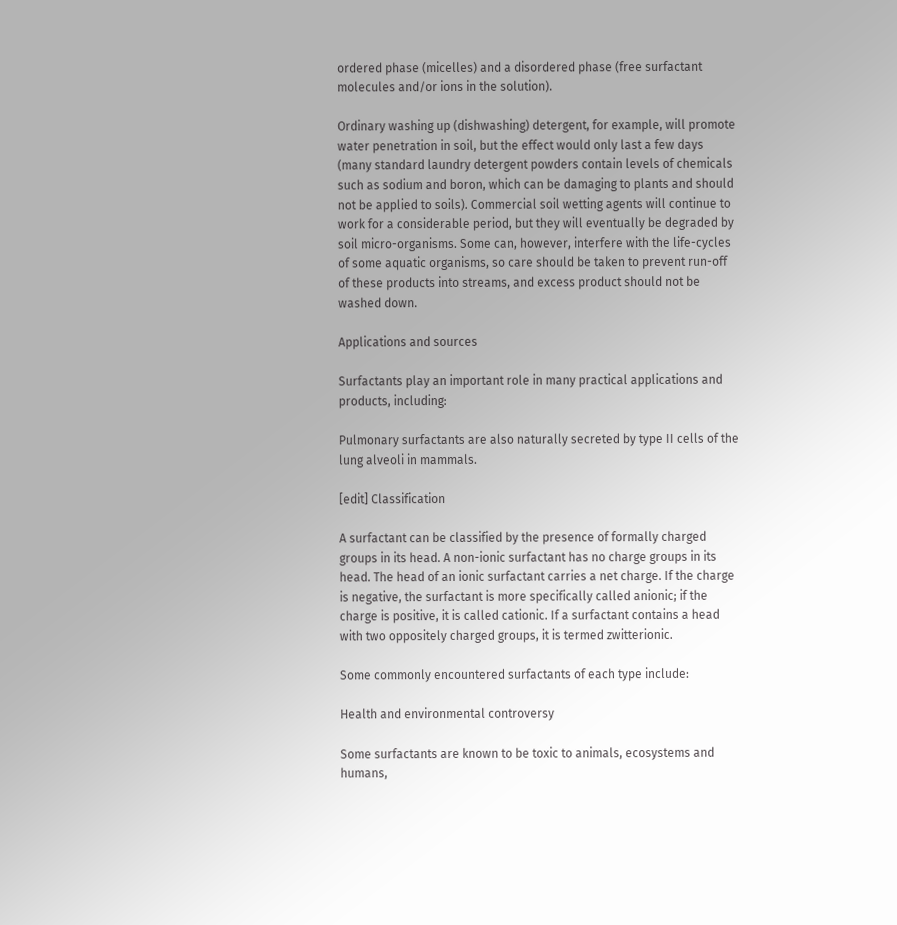ordered phase (micelles) and a disordered phase (free surfactant molecules and/or ions in the solution).

Ordinary washing up (dishwashing) detergent, for example, will promote water penetration in soil, but the effect would only last a few days (many standard laundry detergent powders contain levels of chemicals such as sodium and boron, which can be damaging to plants and should not be applied to soils). Commercial soil wetting agents will continue to work for a considerable period, but they will eventually be degraded by soil micro-organisms. Some can, however, interfere with the life-cycles of some aquatic organisms, so care should be taken to prevent run-off of these products into streams, and excess product should not be washed down.

Applications and sources

Surfactants play an important role in many practical applications and products, including:

Pulmonary surfactants are also naturally secreted by type II cells of the lung alveoli in mammals.

[edit] Classification

A surfactant can be classified by the presence of formally charged groups in its head. A non-ionic surfactant has no charge groups in its head. The head of an ionic surfactant carries a net charge. If the charge is negative, the surfactant is more specifically called anionic; if the charge is positive, it is called cationic. If a surfactant contains a head with two oppositely charged groups, it is termed zwitterionic.

Some commonly encountered surfactants of each type include:

Health and environmental controversy

Some surfactants are known to be toxic to animals, ecosystems and humans,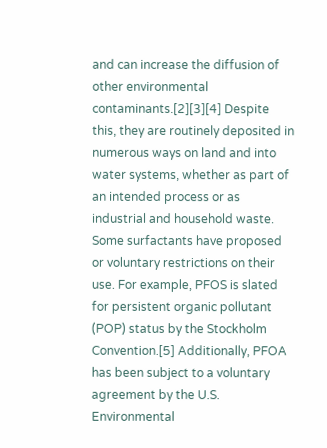and can increase the diffusion of other environmental contaminants.[2][3][4] Despite this, they are routinely deposited in numerous ways on land and into water systems, whether as part of an intended process or as industrial and household waste. Some surfactants have proposed or voluntary restrictions on their use. For example, PFOS is slated for persistent organic pollutant (POP) status by the Stockholm Convention.[5] Additionally, PFOA has been subject to a voluntary agreement by the U.S. Environmental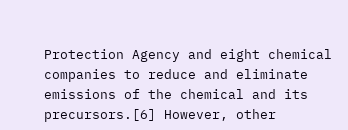Protection Agency and eight chemical companies to reduce and eliminate emissions of the chemical and its precursors.[6] However, other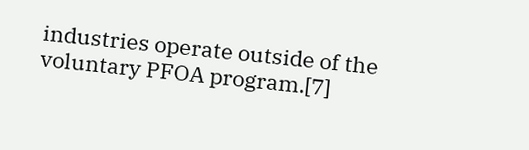industries operate outside of the voluntary PFOA program.[7]